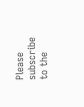Please subscribe to the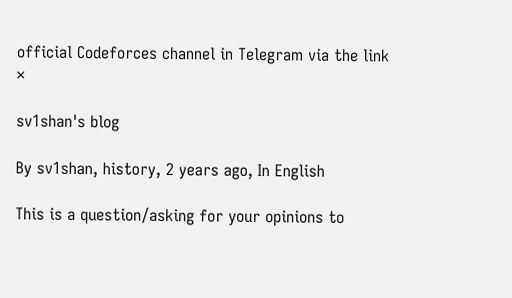official Codeforces channel in Telegram via the link ×

sv1shan's blog

By sv1shan, history, 2 years ago, In English

This is a question/asking for your opinions to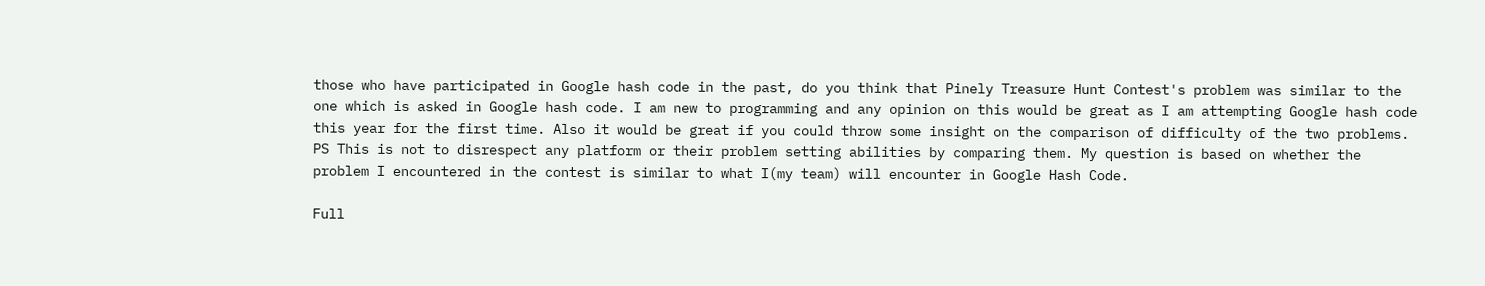those who have participated in Google hash code in the past, do you think that Pinely Treasure Hunt Contest's problem was similar to the one which is asked in Google hash code. I am new to programming and any opinion on this would be great as I am attempting Google hash code this year for the first time. Also it would be great if you could throw some insight on the comparison of difficulty of the two problems. PS This is not to disrespect any platform or their problem setting abilities by comparing them. My question is based on whether the problem I encountered in the contest is similar to what I(my team) will encounter in Google Hash Code.

Full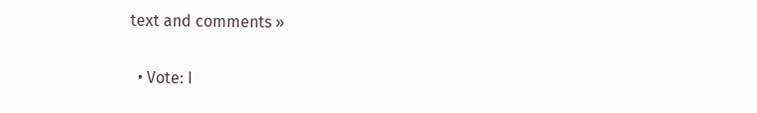text and comments »

  • Vote: I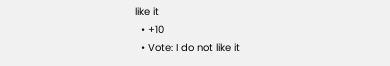like it
  • +10
  • Vote: I do not like it